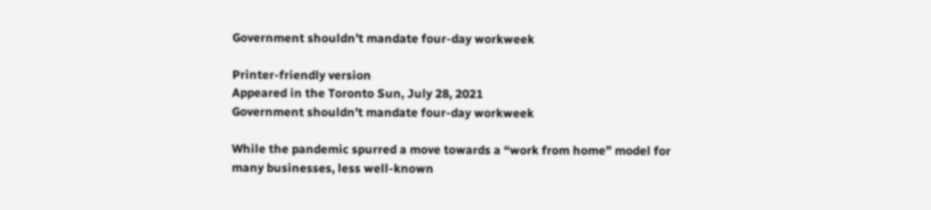Government shouldn’t mandate four-day workweek

Printer-friendly version
Appeared in the Toronto Sun, July 28, 2021
Government shouldn’t mandate four-day workweek

While the pandemic spurred a move towards a “work from home” model for many businesses, less well-known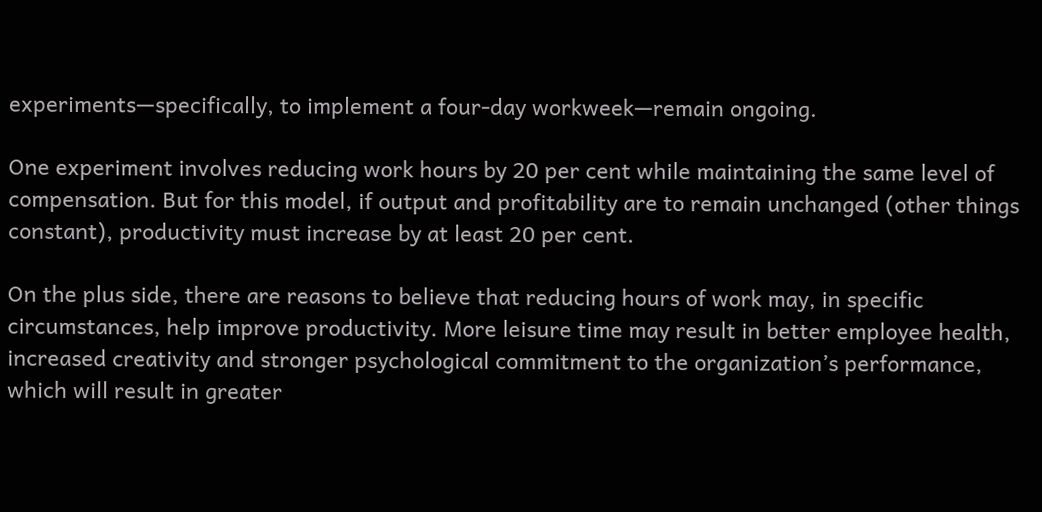experiments—specifically, to implement a four-day workweek—remain ongoing.

One experiment involves reducing work hours by 20 per cent while maintaining the same level of compensation. But for this model, if output and profitability are to remain unchanged (other things constant), productivity must increase by at least 20 per cent.

On the plus side, there are reasons to believe that reducing hours of work may, in specific circumstances, help improve productivity. More leisure time may result in better employee health, increased creativity and stronger psychological commitment to the organization’s performance, which will result in greater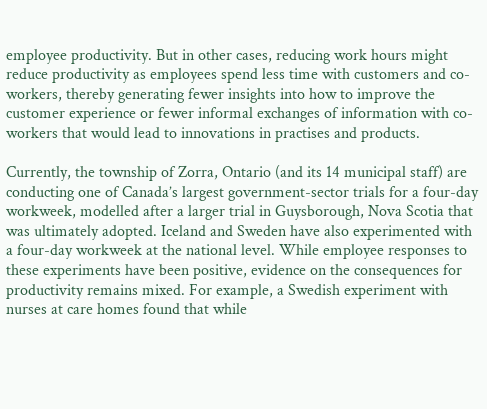employee productivity. But in other cases, reducing work hours might reduce productivity as employees spend less time with customers and co-workers, thereby generating fewer insights into how to improve the customer experience or fewer informal exchanges of information with co-workers that would lead to innovations in practises and products.

Currently, the township of Zorra, Ontario (and its 14 municipal staff) are conducting one of Canada’s largest government-sector trials for a four-day workweek, modelled after a larger trial in Guysborough, Nova Scotia that was ultimately adopted. Iceland and Sweden have also experimented with a four-day workweek at the national level. While employee responses to these experiments have been positive, evidence on the consequences for productivity remains mixed. For example, a Swedish experiment with nurses at care homes found that while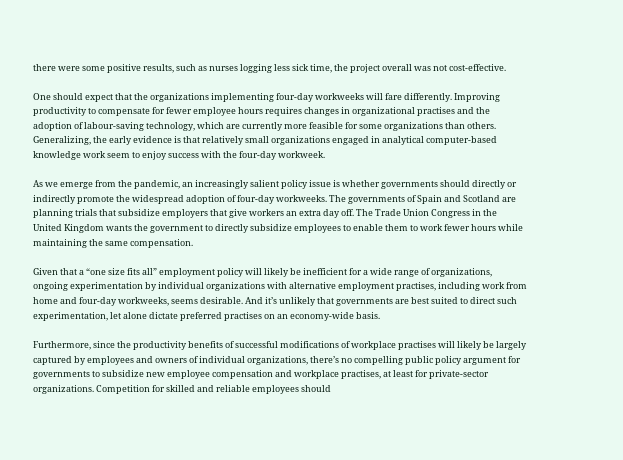there were some positive results, such as nurses logging less sick time, the project overall was not cost-effective.

One should expect that the organizations implementing four-day workweeks will fare differently. Improving productivity to compensate for fewer employee hours requires changes in organizational practises and the adoption of labour-saving technology, which are currently more feasible for some organizations than others. Generalizing, the early evidence is that relatively small organizations engaged in analytical computer-based knowledge work seem to enjoy success with the four-day workweek.

As we emerge from the pandemic, an increasingly salient policy issue is whether governments should directly or indirectly promote the widespread adoption of four-day workweeks. The governments of Spain and Scotland are planning trials that subsidize employers that give workers an extra day off. The Trade Union Congress in the United Kingdom wants the government to directly subsidize employees to enable them to work fewer hours while maintaining the same compensation.

Given that a “one size fits all” employment policy will likely be inefficient for a wide range of organizations, ongoing experimentation by individual organizations with alternative employment practises, including work from home and four-day workweeks, seems desirable. And it’s unlikely that governments are best suited to direct such experimentation, let alone dictate preferred practises on an economy-wide basis.

Furthermore, since the productivity benefits of successful modifications of workplace practises will likely be largely captured by employees and owners of individual organizations, there’s no compelling public policy argument for governments to subsidize new employee compensation and workplace practises, at least for private-sector organizations. Competition for skilled and reliable employees should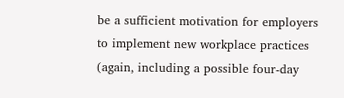be a sufficient motivation for employers to implement new workplace practices (again, including a possible four-day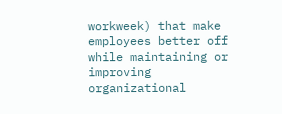workweek) that make employees better off while maintaining or improving organizational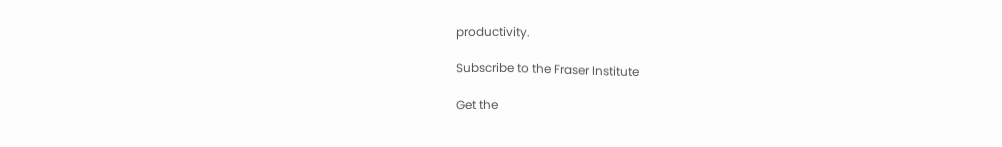productivity.

Subscribe to the Fraser Institute

Get the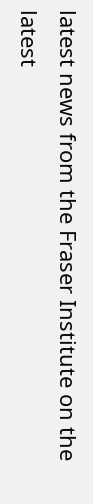latest news from the Fraser Institute on the latest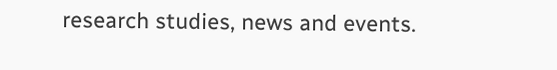research studies, news and events.